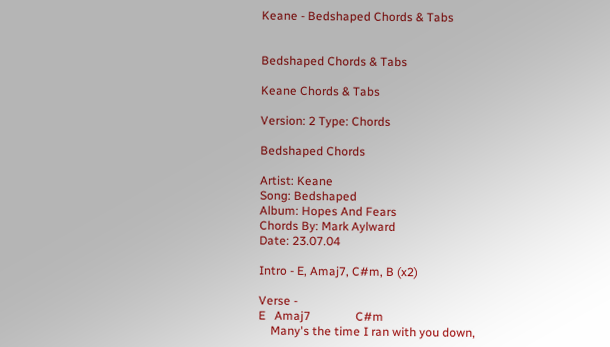Keane - Bedshaped Chords & Tabs


Bedshaped Chords & Tabs

Keane Chords & Tabs

Version: 2 Type: Chords

Bedshaped Chords

Artist: Keane
Song: Bedshaped
Album: Hopes And Fears
Chords By: Mark Aylward
Date: 23.07.04

Intro - E, Amaj7, C#m, B (x2)

Verse -
E   Amaj7               C#m
    Many's the time I ran with you down,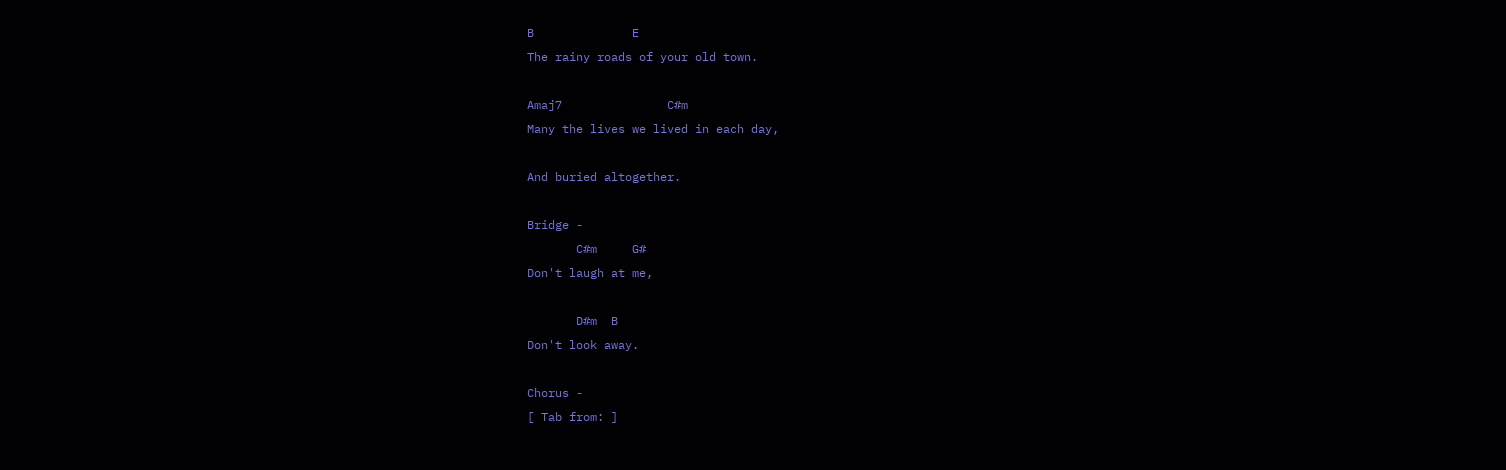B              E
The rainy roads of your old town.

Amaj7               C#m
Many the lives we lived in each day,

And buried altogether.

Bridge -
       C#m     G#
Don't laugh at me,

       D#m  B
Don't look away.

Chorus -
[ Tab from: ]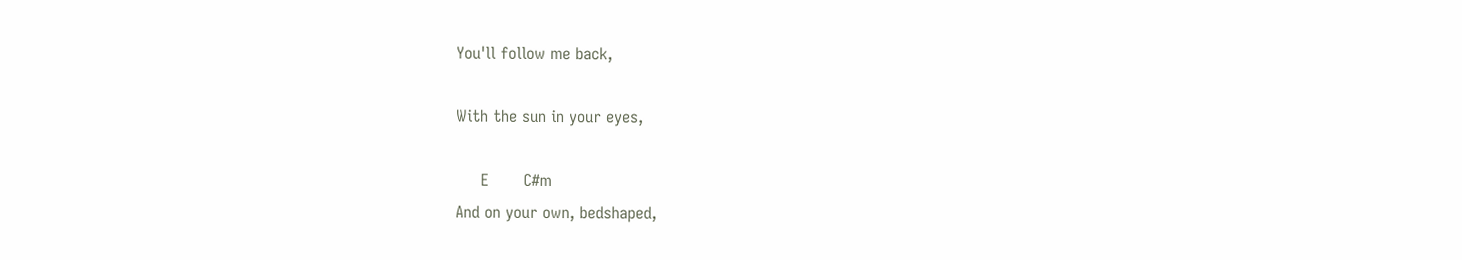You'll follow me back,

With the sun in your eyes,

     E       C#m
And on your own, bedshaped,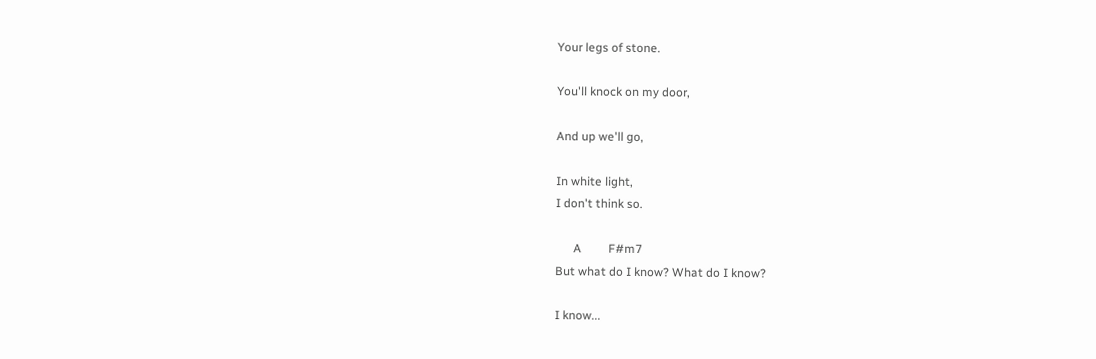Your legs of stone.

You'll knock on my door,

And up we'll go,

In white light,
I don't think so.

      A         F#m7
But what do I know? What do I know?

I know...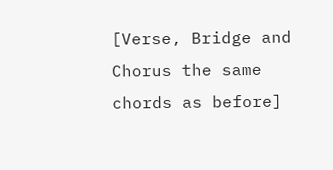[Verse, Bridge and Chorus the same chords as before]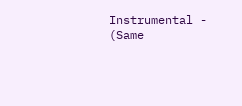Instrumental -
(Same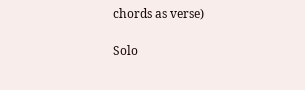chords as verse)

Solo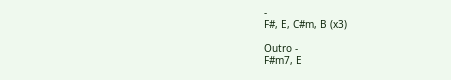-
F#, E, C#m, B (x3)

Outro -
F#m7, E